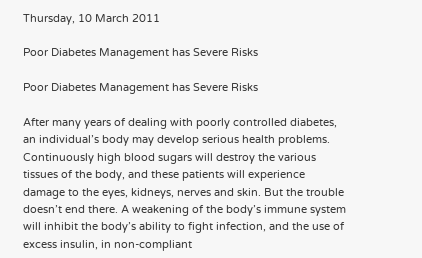Thursday, 10 March 2011

Poor Diabetes Management has Severe Risks

Poor Diabetes Management has Severe Risks

After many years of dealing with poorly controlled diabetes, an individual’s body may develop serious health problems. Continuously high blood sugars will destroy the various tissues of the body, and these patients will experience damage to the eyes, kidneys, nerves and skin. But the trouble doesn’t end there. A weakening of the body’s immune system will inhibit the body’s ability to fight infection, and the use of excess insulin, in non-compliant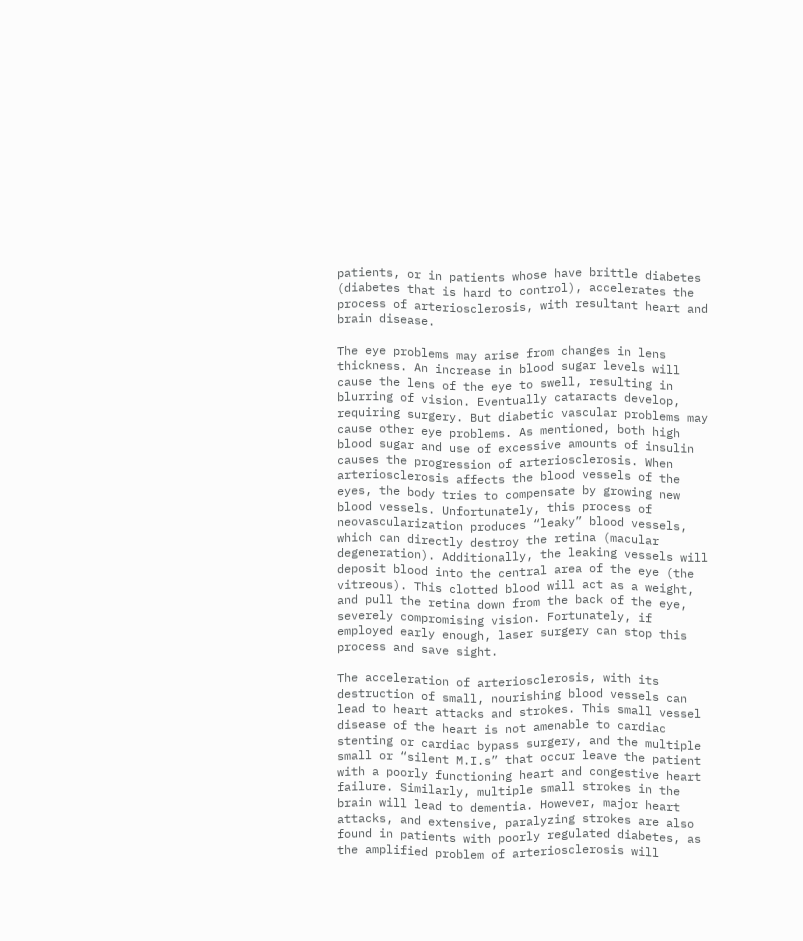patients, or in patients whose have brittle diabetes (diabetes that is hard to control), accelerates the process of arteriosclerosis, with resultant heart and brain disease.

The eye problems may arise from changes in lens thickness. An increase in blood sugar levels will cause the lens of the eye to swell, resulting in blurring of vision. Eventually cataracts develop, requiring surgery. But diabetic vascular problems may cause other eye problems. As mentioned, both high blood sugar and use of excessive amounts of insulin causes the progression of arteriosclerosis. When arteriosclerosis affects the blood vessels of the eyes, the body tries to compensate by growing new blood vessels. Unfortunately, this process of neovascularization produces “leaky” blood vessels, which can directly destroy the retina (macular degeneration). Additionally, the leaking vessels will deposit blood into the central area of the eye (the vitreous). This clotted blood will act as a weight, and pull the retina down from the back of the eye, severely compromising vision. Fortunately, if employed early enough, laser surgery can stop this process and save sight.

The acceleration of arteriosclerosis, with its destruction of small, nourishing blood vessels can lead to heart attacks and strokes. This small vessel disease of the heart is not amenable to cardiac stenting or cardiac bypass surgery, and the multiple small or “silent M.I.s” that occur leave the patient with a poorly functioning heart and congestive heart failure. Similarly, multiple small strokes in the brain will lead to dementia. However, major heart attacks, and extensive, paralyzing strokes are also found in patients with poorly regulated diabetes, as the amplified problem of arteriosclerosis will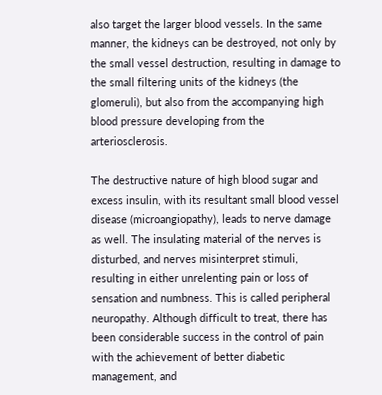also target the larger blood vessels. In the same manner, the kidneys can be destroyed, not only by the small vessel destruction, resulting in damage to the small filtering units of the kidneys (the glomeruli), but also from the accompanying high blood pressure developing from the arteriosclerosis.

The destructive nature of high blood sugar and excess insulin, with its resultant small blood vessel disease (microangiopathy), leads to nerve damage as well. The insulating material of the nerves is disturbed, and nerves misinterpret stimuli, resulting in either unrelenting pain or loss of sensation and numbness. This is called peripheral neuropathy. Although difficult to treat, there has been considerable success in the control of pain with the achievement of better diabetic management, and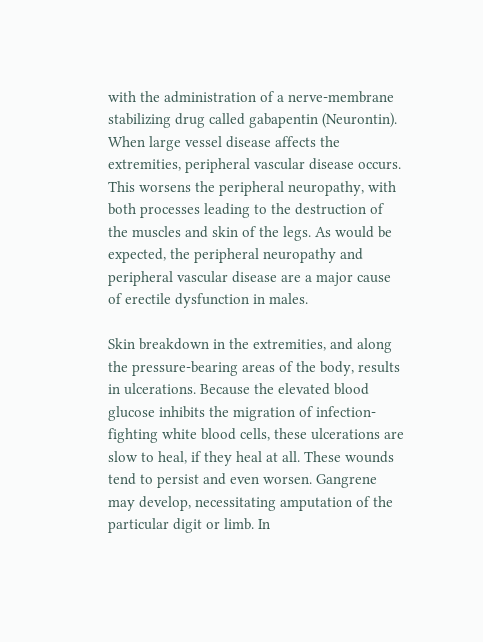with the administration of a nerve-membrane stabilizing drug called gabapentin (Neurontin). When large vessel disease affects the extremities, peripheral vascular disease occurs. This worsens the peripheral neuropathy, with both processes leading to the destruction of the muscles and skin of the legs. As would be expected, the peripheral neuropathy and peripheral vascular disease are a major cause of erectile dysfunction in males.

Skin breakdown in the extremities, and along the pressure-bearing areas of the body, results in ulcerations. Because the elevated blood glucose inhibits the migration of infection-fighting white blood cells, these ulcerations are slow to heal, if they heal at all. These wounds tend to persist and even worsen. Gangrene may develop, necessitating amputation of the particular digit or limb. In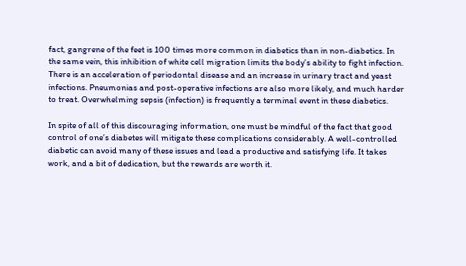fact, gangrene of the feet is 100 times more common in diabetics than in non-diabetics. In the same vein, this inhibition of white cell migration limits the body’s ability to fight infection. There is an acceleration of periodontal disease and an increase in urinary tract and yeast infections. Pneumonias and post-operative infections are also more likely, and much harder to treat. Overwhelming sepsis (infection) is frequently a terminal event in these diabetics.

In spite of all of this discouraging information, one must be mindful of the fact that good control of one’s diabetes will mitigate these complications considerably. A well-controlled diabetic can avoid many of these issues and lead a productive and satisfying life. It takes work, and a bit of dedication, but the rewards are worth it.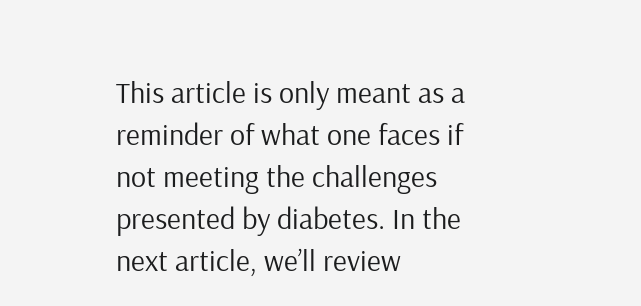This article is only meant as a reminder of what one faces if not meeting the challenges presented by diabetes. In the next article, we’ll review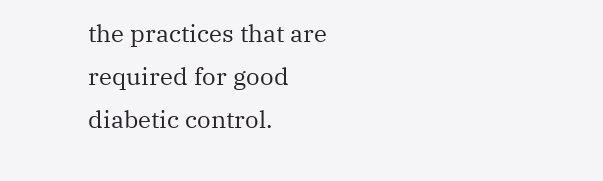the practices that are required for good diabetic control.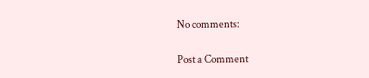No comments:

Post a Comment